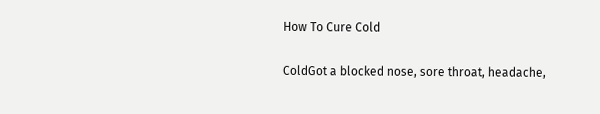How To Cure Cold

ColdGot a blocked nose, sore throat, headache,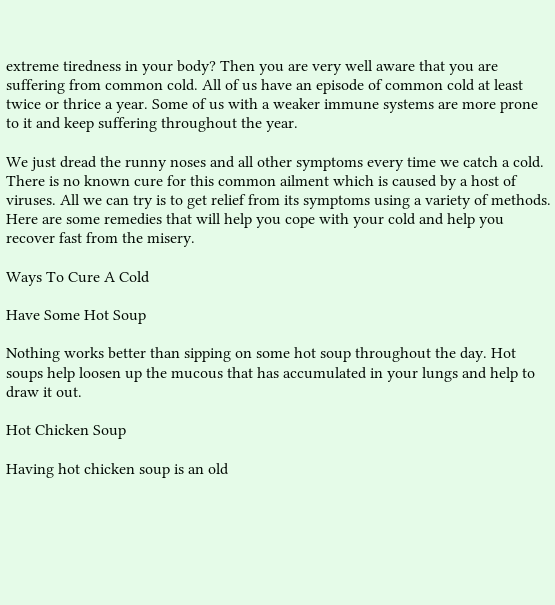extreme tiredness in your body? Then you are very well aware that you are suffering from common cold. All of us have an episode of common cold at least twice or thrice a year. Some of us with a weaker immune systems are more prone to it and keep suffering throughout the year.

We just dread the runny noses and all other symptoms every time we catch a cold. There is no known cure for this common ailment which is caused by a host of viruses. All we can try is to get relief from its symptoms using a variety of methods. Here are some remedies that will help you cope with your cold and help you recover fast from the misery.

Ways To Cure A Cold

Have Some Hot Soup

Nothing works better than sipping on some hot soup throughout the day. Hot soups help loosen up the mucous that has accumulated in your lungs and help to draw it out.

Hot Chicken Soup

Having hot chicken soup is an old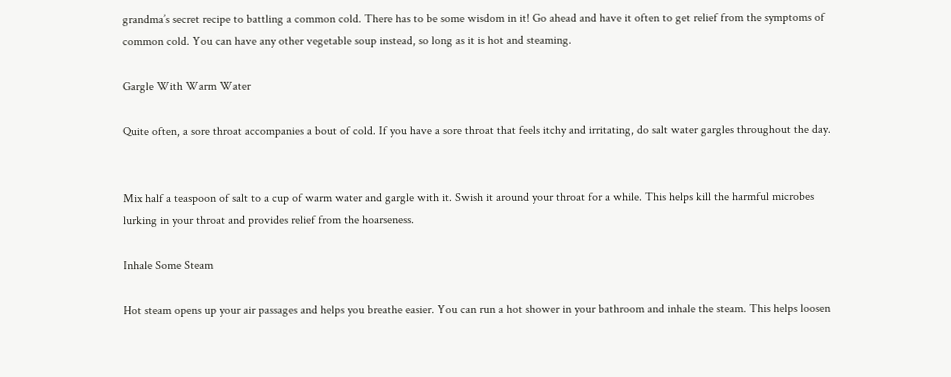grandma’s secret recipe to battling a common cold. There has to be some wisdom in it! Go ahead and have it often to get relief from the symptoms of common cold. You can have any other vegetable soup instead, so long as it is hot and steaming.

Gargle With Warm Water

Quite often, a sore throat accompanies a bout of cold. If you have a sore throat that feels itchy and irritating, do salt water gargles throughout the day.


Mix half a teaspoon of salt to a cup of warm water and gargle with it. Swish it around your throat for a while. This helps kill the harmful microbes lurking in your throat and provides relief from the hoarseness.

Inhale Some Steam

Hot steam opens up your air passages and helps you breathe easier. You can run a hot shower in your bathroom and inhale the steam. This helps loosen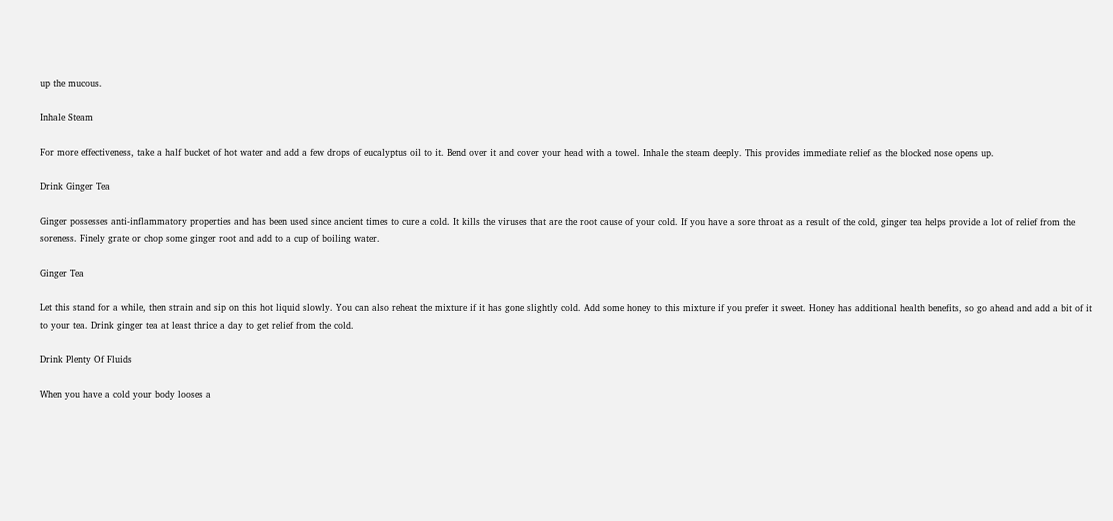up the mucous.

Inhale Steam

For more effectiveness, take a half bucket of hot water and add a few drops of eucalyptus oil to it. Bend over it and cover your head with a towel. Inhale the steam deeply. This provides immediate relief as the blocked nose opens up.

Drink Ginger Tea

Ginger possesses anti-inflammatory properties and has been used since ancient times to cure a cold. It kills the viruses that are the root cause of your cold. If you have a sore throat as a result of the cold, ginger tea helps provide a lot of relief from the soreness. Finely grate or chop some ginger root and add to a cup of boiling water.

Ginger Tea

Let this stand for a while, then strain and sip on this hot liquid slowly. You can also reheat the mixture if it has gone slightly cold. Add some honey to this mixture if you prefer it sweet. Honey has additional health benefits, so go ahead and add a bit of it to your tea. Drink ginger tea at least thrice a day to get relief from the cold.

Drink Plenty Of Fluids

When you have a cold your body looses a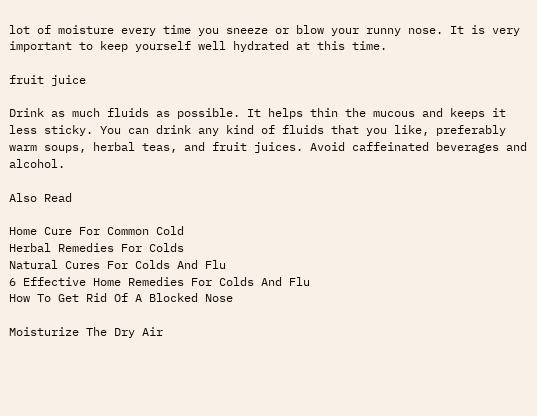lot of moisture every time you sneeze or blow your runny nose. It is very important to keep yourself well hydrated at this time.

fruit juice

Drink as much fluids as possible. It helps thin the mucous and keeps it less sticky. You can drink any kind of fluids that you like, preferably warm soups, herbal teas, and fruit juices. Avoid caffeinated beverages and alcohol.

Also Read

Home Cure For Common Cold
Herbal Remedies For Colds
Natural Cures For Colds And Flu
6 Effective Home Remedies For Colds And Flu
How To Get Rid Of A Blocked Nose

Moisturize The Dry Air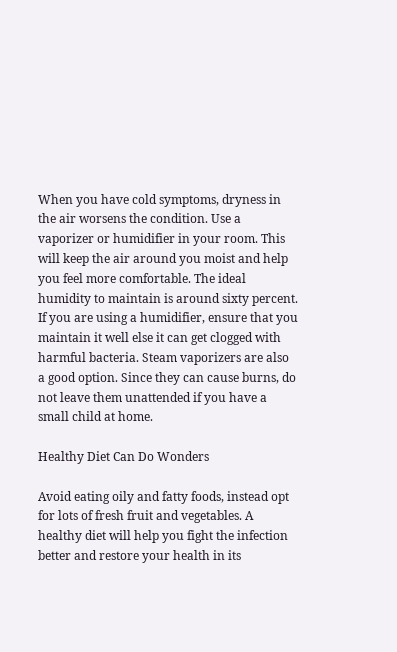When you have cold symptoms, dryness in the air worsens the condition. Use a vaporizer or humidifier in your room. This will keep the air around you moist and help you feel more comfortable. The ideal humidity to maintain is around sixty percent. If you are using a humidifier, ensure that you maintain it well else it can get clogged with harmful bacteria. Steam vaporizers are also a good option. Since they can cause burns, do not leave them unattended if you have a small child at home.

Healthy Diet Can Do Wonders

Avoid eating oily and fatty foods, instead opt for lots of fresh fruit and vegetables. A healthy diet will help you fight the infection better and restore your health in its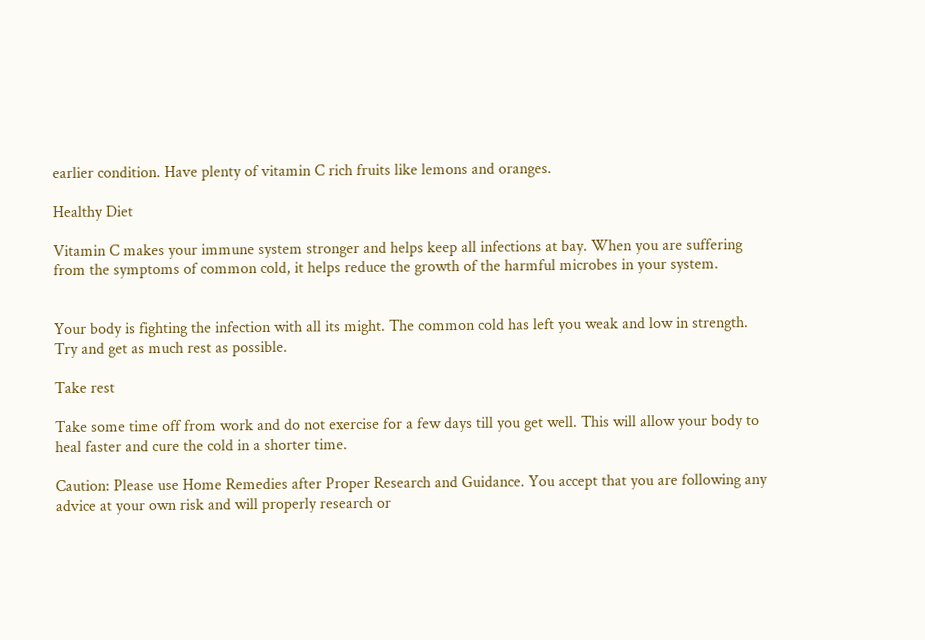earlier condition. Have plenty of vitamin C rich fruits like lemons and oranges.

Healthy Diet

Vitamin C makes your immune system stronger and helps keep all infections at bay. When you are suffering from the symptoms of common cold, it helps reduce the growth of the harmful microbes in your system.


Your body is fighting the infection with all its might. The common cold has left you weak and low in strength. Try and get as much rest as possible.

Take rest

Take some time off from work and do not exercise for a few days till you get well. This will allow your body to heal faster and cure the cold in a shorter time.

Caution: Please use Home Remedies after Proper Research and Guidance. You accept that you are following any advice at your own risk and will properly research or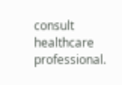consult healthcare professional.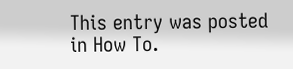This entry was posted in How To.